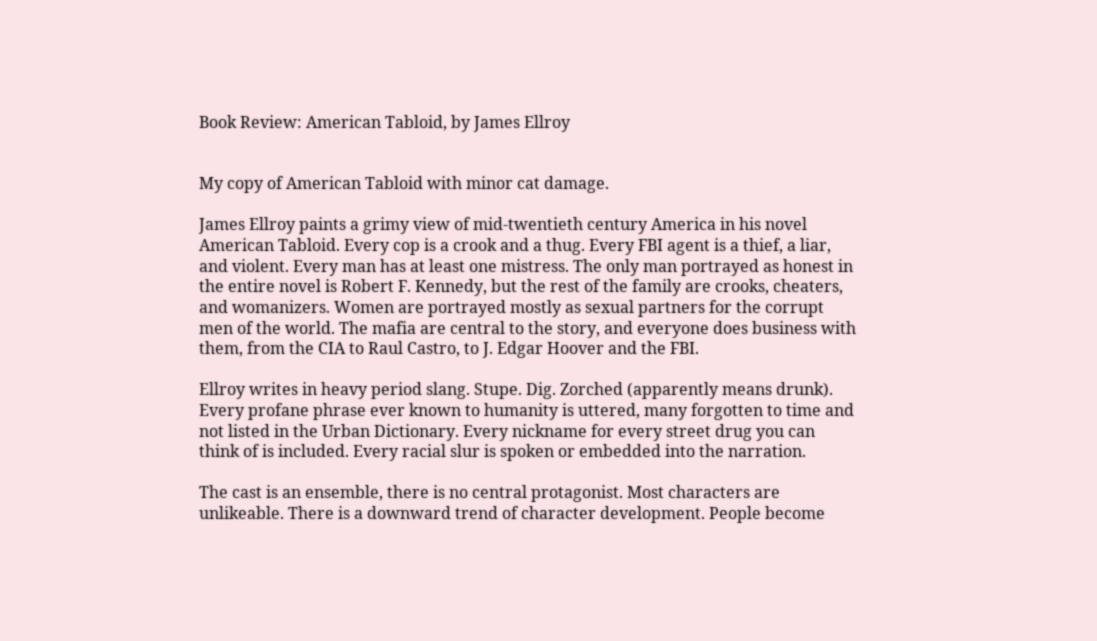Book Review: American Tabloid, by James Ellroy


My copy of American Tabloid with minor cat damage.

James Ellroy paints a grimy view of mid-twentieth century America in his novel American Tabloid. Every cop is a crook and a thug. Every FBI agent is a thief, a liar, and violent. Every man has at least one mistress. The only man portrayed as honest in the entire novel is Robert F. Kennedy, but the rest of the family are crooks, cheaters, and womanizers. Women are portrayed mostly as sexual partners for the corrupt men of the world. The mafia are central to the story, and everyone does business with them, from the CIA to Raul Castro, to J. Edgar Hoover and the FBI.

Ellroy writes in heavy period slang. Stupe. Dig. Zorched (apparently means drunk). Every profane phrase ever known to humanity is uttered, many forgotten to time and not listed in the Urban Dictionary. Every nickname for every street drug you can think of is included. Every racial slur is spoken or embedded into the narration.

The cast is an ensemble, there is no central protagonist. Most characters are unlikeable. There is a downward trend of character development. People become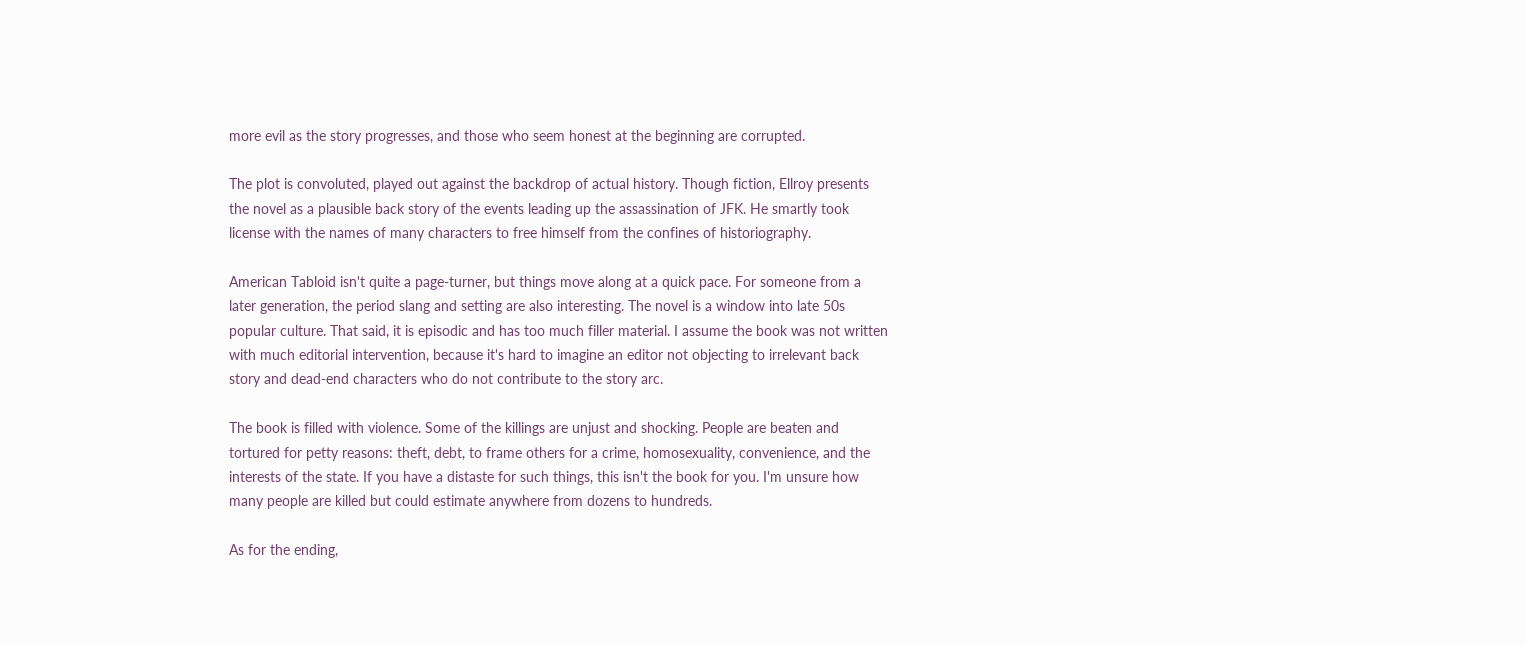more evil as the story progresses, and those who seem honest at the beginning are corrupted.

The plot is convoluted, played out against the backdrop of actual history. Though fiction, Ellroy presents the novel as a plausible back story of the events leading up the assassination of JFK. He smartly took license with the names of many characters to free himself from the confines of historiography.

American Tabloid isn't quite a page-turner, but things move along at a quick pace. For someone from a later generation, the period slang and setting are also interesting. The novel is a window into late 50s popular culture. That said, it is episodic and has too much filler material. I assume the book was not written with much editorial intervention, because it's hard to imagine an editor not objecting to irrelevant back story and dead-end characters who do not contribute to the story arc.

The book is filled with violence. Some of the killings are unjust and shocking. People are beaten and tortured for petty reasons: theft, debt, to frame others for a crime, homosexuality, convenience, and the interests of the state. If you have a distaste for such things, this isn't the book for you. I'm unsure how many people are killed but could estimate anywhere from dozens to hundreds.

As for the ending,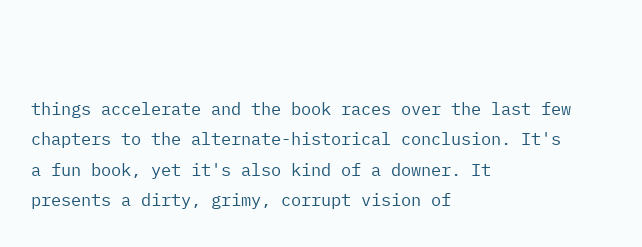things accelerate and the book races over the last few chapters to the alternate-historical conclusion. It's a fun book, yet it's also kind of a downer. It presents a dirty, grimy, corrupt vision of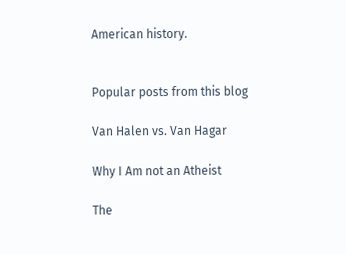American history.


Popular posts from this blog

Van Halen vs. Van Hagar

Why I Am not an Atheist

The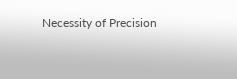Necessity of Precision